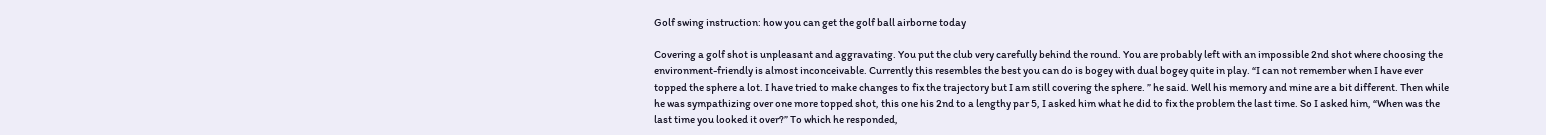Golf swing instruction: how you can get the golf ball airborne today

Covering a golf shot is unpleasant and aggravating. You put the club very carefully behind the round. You are probably left with an impossible 2nd shot where choosing the environment-friendly is almost inconceivable. Currently this resembles the best you can do is bogey with dual bogey quite in play. “I can not remember when I have ever topped the sphere a lot. I have tried to make changes to fix the trajectory but I am still covering the sphere. ” he said. Well his memory and mine are a bit different. Then while he was sympathizing over one more topped shot, this one his 2nd to a lengthy par 5, I asked him what he did to fix the problem the last time. So I asked him, “When was the last time you looked it over?” To which he responded,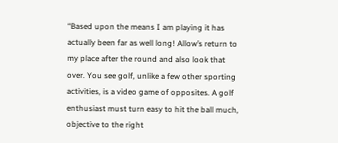“Based upon the means I am playing it has actually been far as well long! Allow’s return to my place after the round and also look that over. You see golf, unlike a few other sporting activities, is a video game of opposites. A golf enthusiast must turn easy to hit the ball much, objective to the right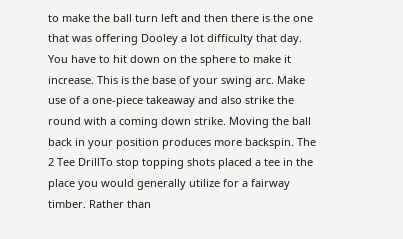to make the ball turn left and then there is the one that was offering Dooley a lot difficulty that day. You have to hit down on the sphere to make it increase. This is the base of your swing arc. Make use of a one-piece takeaway and also strike the round with a coming down strike. Moving the ball back in your position produces more backspin. The 2 Tee DrillTo stop topping shots placed a tee in the place you would generally utilize for a fairway timber. Rather than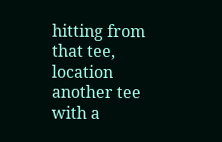hitting from that tee, location another tee with a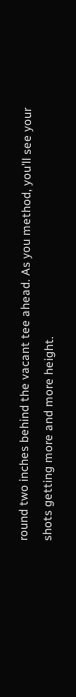round two inches behind the vacant tee ahead. As you method, you’ll see your shots getting more and more height.